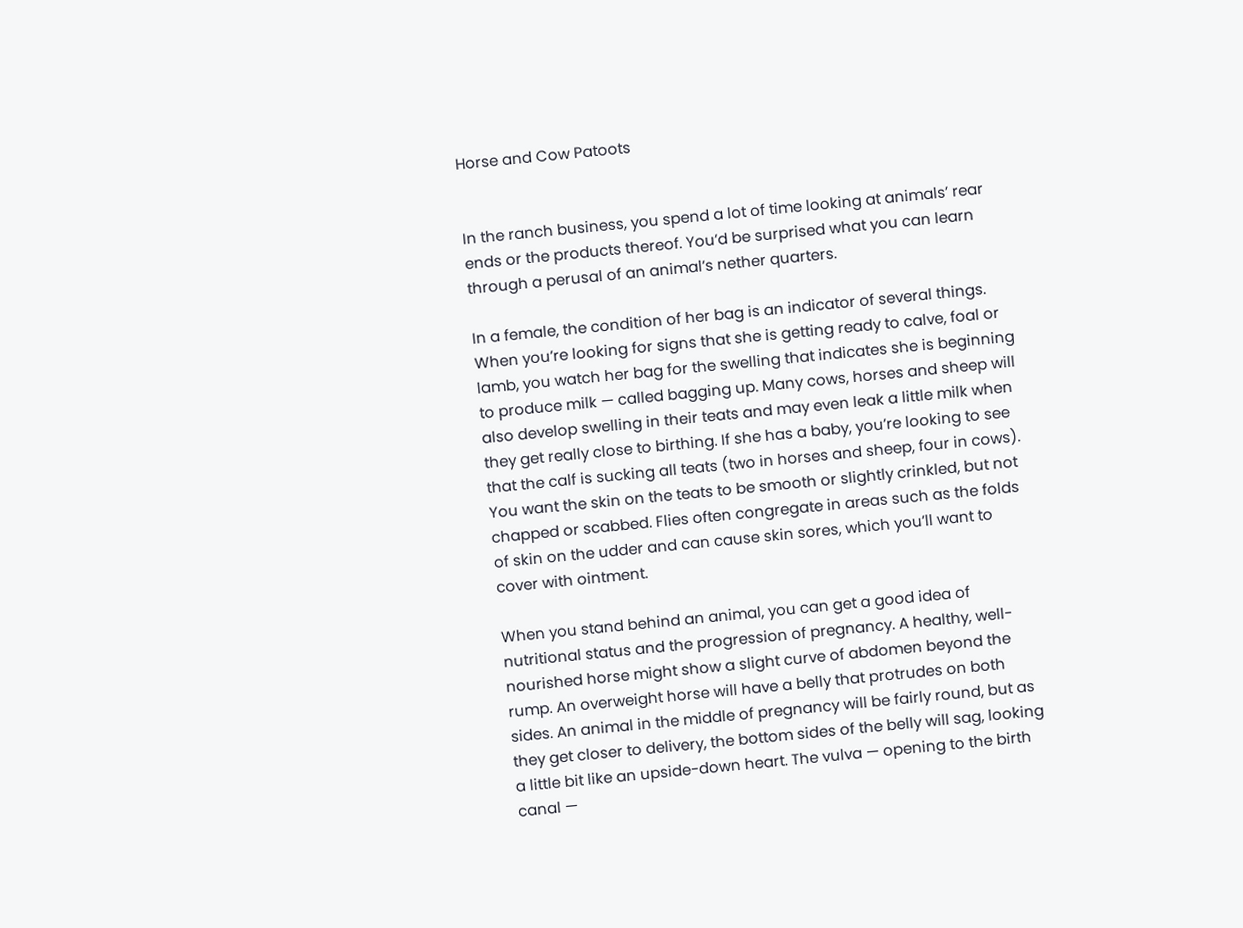Horse and Cow Patoots


In the ranch business, you spend a lot of time looking at animals’ rear ends or the products thereof. You’d be surprised what you can learn through a perusal of an animal’s nether quarters.

In a female, the condition of her bag is an indicator of several things. When you’re looking for signs that she is getting ready to calve, foal or lamb, you watch her bag for the swelling that indicates she is beginning to produce milk — called bagging up. Many cows, horses and sheep will also develop swelling in their teats and may even leak a little milk when they get really close to birthing. If she has a baby, you’re looking to see that the calf is sucking all teats (two in horses and sheep, four in cows). You want the skin on the teats to be smooth or slightly crinkled, but not chapped or scabbed. Flies often congregate in areas such as the folds of skin on the udder and can cause skin sores, which you’ll want to cover with ointment.

When you stand behind an animal, you can get a good idea of nutritional status and the progression of pregnancy. A healthy, well-nourished horse might show a slight curve of abdomen beyond the rump. An overweight horse will have a belly that protrudes on both sides. An animal in the middle of pregnancy will be fairly round, but as they get closer to delivery, the bottom sides of the belly will sag, looking a little bit like an upside-down heart. The vulva — opening to the birth canal —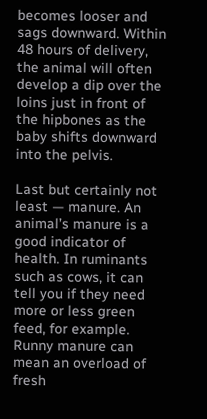becomes looser and sags downward. Within 48 hours of delivery, the animal will often develop a dip over the loins just in front of the hipbones as the baby shifts downward into the pelvis.

Last but certainly not least — manure. An animal’s manure is a good indicator of health. In ruminants such as cows, it can tell you if they need more or less green feed, for example. Runny manure can mean an overload of fresh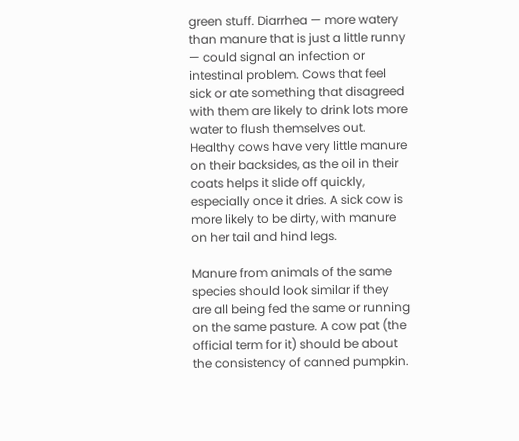green stuff. Diarrhea — more watery than manure that is just a little runny — could signal an infection or intestinal problem. Cows that feel sick or ate something that disagreed with them are likely to drink lots more water to flush themselves out. Healthy cows have very little manure on their backsides, as the oil in their coats helps it slide off quickly, especially once it dries. A sick cow is more likely to be dirty, with manure on her tail and hind legs.

Manure from animals of the same species should look similar if they are all being fed the same or running on the same pasture. A cow pat (the official term for it) should be about the consistency of canned pumpkin.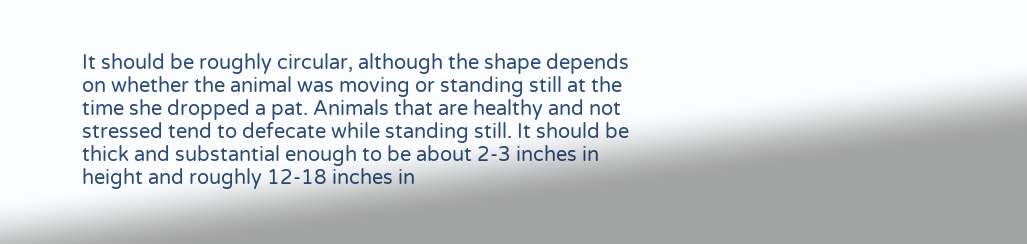It should be roughly circular, although the shape depends on whether the animal was moving or standing still at the time she dropped a pat. Animals that are healthy and not stressed tend to defecate while standing still. It should be thick and substantial enough to be about 2-3 inches in height and roughly 12-18 inches in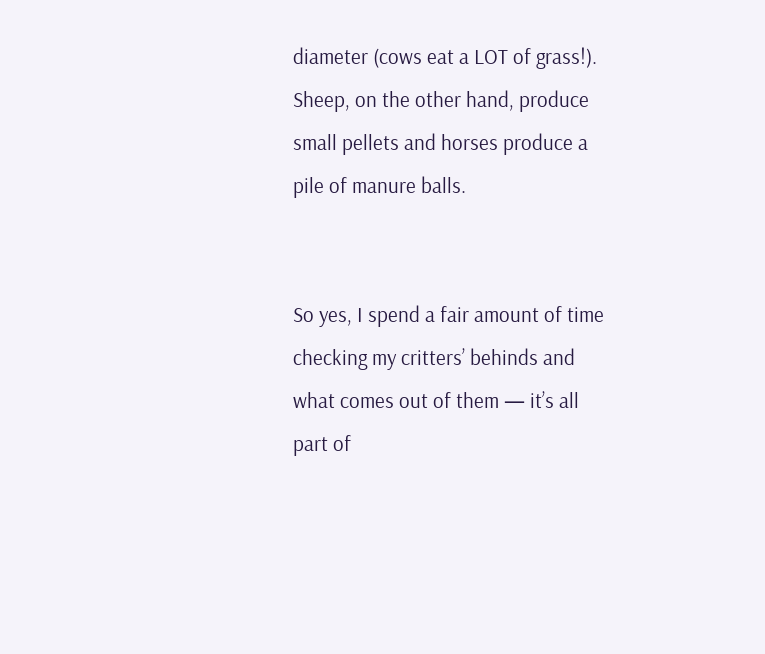diameter (cows eat a LOT of grass!). Sheep, on the other hand, produce small pellets and horses produce a pile of manure balls.


So yes, I spend a fair amount of time checking my critters’ behinds and what comes out of them — it’s all part of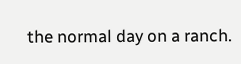the normal day on a ranch.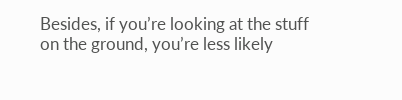Besides, if you’re looking at the stuff on the ground, you’re less likely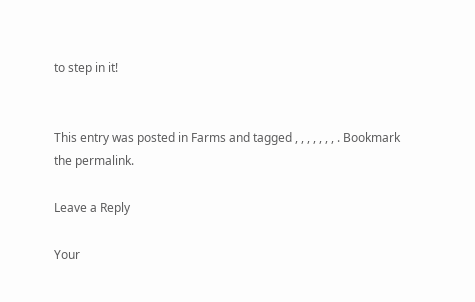to step in it!


This entry was posted in Farms and tagged , , , , , , , . Bookmark the permalink.

Leave a Reply

Your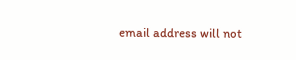email address will not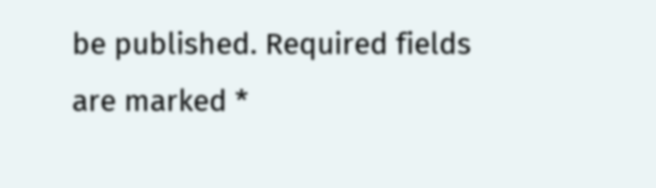be published. Required fields are marked *